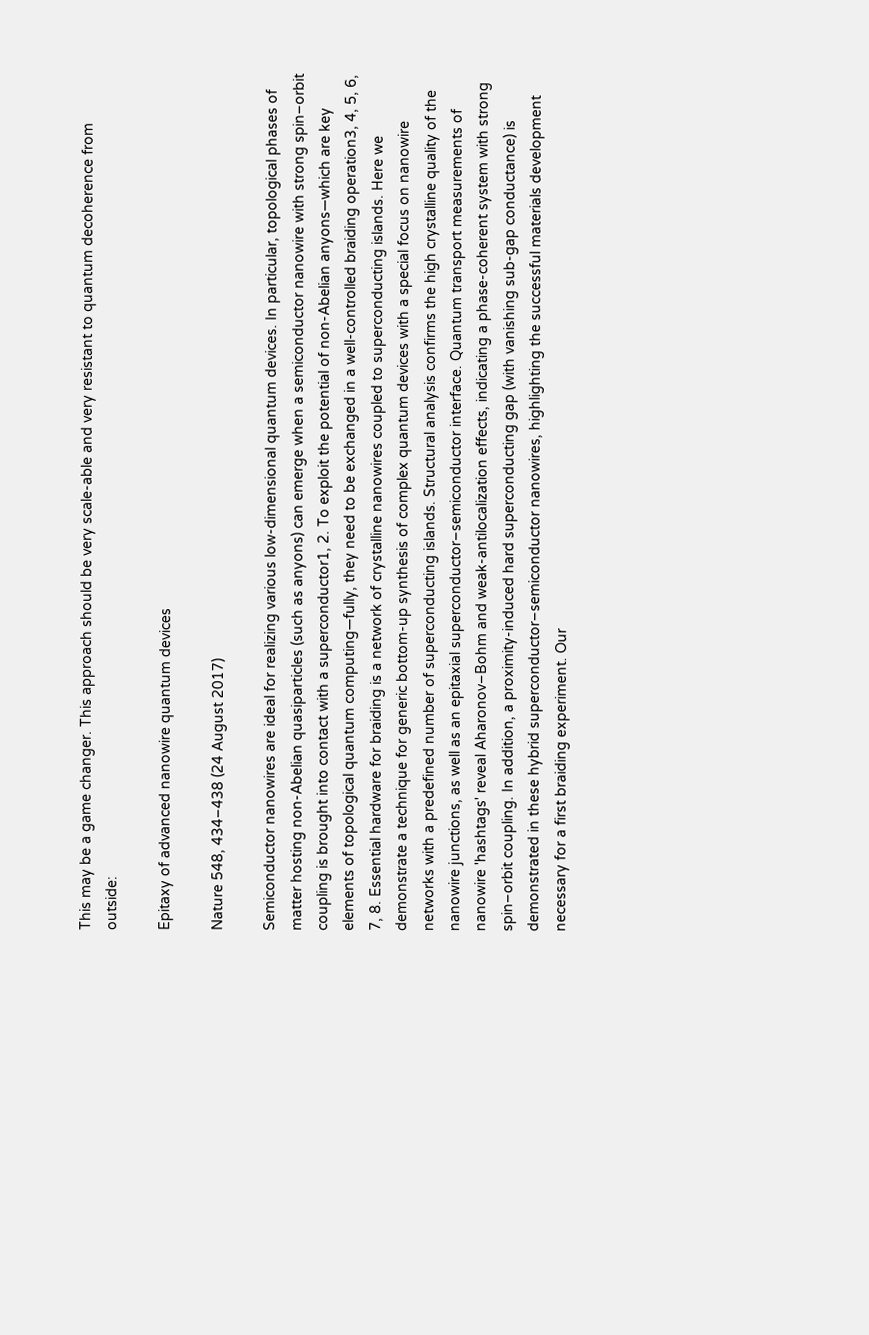This may be a game changer. This approach should be very scale-able and very resistant to quantum decoherence from outside:

Epitaxy of advanced nanowire quantum devices

Nature 548, 434–438 (24 August 2017)

Semiconductor nanowires are ideal for realizing various low-dimensional quantum devices. In particular, topological phases of matter hosting non-Abelian quasiparticles (such as anyons) can emerge when a semiconductor nanowire with strong spin–orbit coupling is brought into contact with a superconductor1, 2. To exploit the potential of non-Abelian anyons—which are key elements of topological quantum computing—fully, they need to be exchanged in a well-controlled braiding operation3, 4, 5, 6, 7, 8. Essential hardware for braiding is a network of crystalline nanowires coupled to superconducting islands. Here we demonstrate a technique for generic bottom-up synthesis of complex quantum devices with a special focus on nanowire networks with a predefined number of superconducting islands. Structural analysis confirms the high crystalline quality of the nanowire junctions, as well as an epitaxial superconductor–semiconductor interface. Quantum transport measurements of nanowire 'hashtags' reveal Aharonov–Bohm and weak-antilocalization effects, indicating a phase-coherent system with strong spin–orbit coupling. In addition, a proximity-induced hard superconducting gap (with vanishing sub-gap conductance) is demonstrated in these hybrid superconductor–semiconductor nanowires, highlighting the successful materials development necessary for a first braiding experiment. Our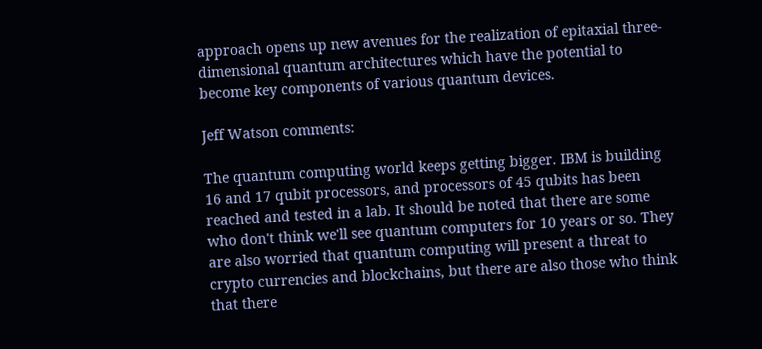approach opens up new avenues for the realization of epitaxial three-dimensional quantum architectures which have the potential to become key components of various quantum devices.

Jeff Watson comments:

The quantum computing world keeps getting bigger. IBM is building 16 and 17 qubit processors, and processors of 45 qubits has been reached and tested in a lab. It should be noted that there are some who don't think we'll see quantum computers for 10 years or so. They are also worried that quantum computing will present a threat to crypto currencies and blockchains, but there are also those who think that there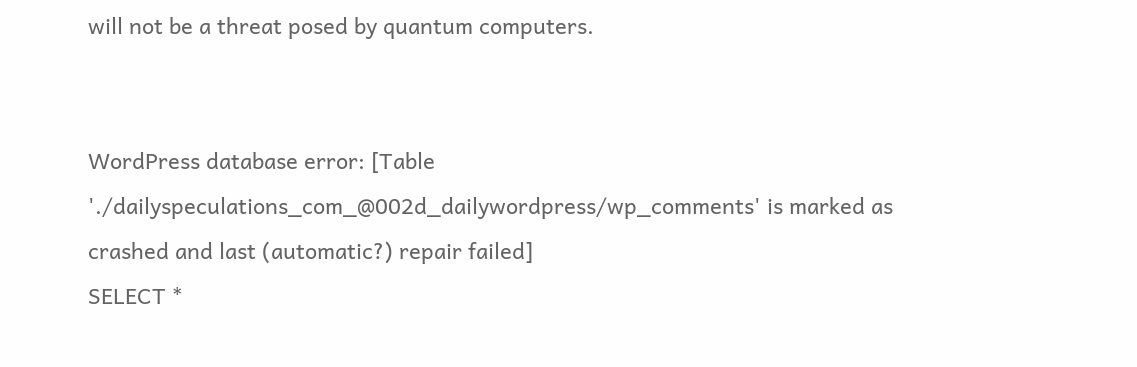will not be a threat posed by quantum computers.


WordPress database error: [Table './dailyspeculations_com_@002d_dailywordpress/wp_comments' is marked as crashed and last (automatic?) repair failed]
SELECT *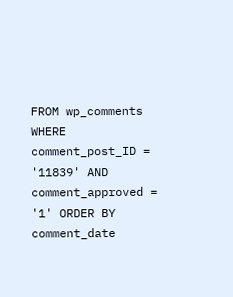FROM wp_comments WHERE comment_post_ID = '11839' AND comment_approved = '1' ORDER BY comment_date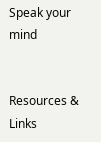Speak your mind


Resources & Links